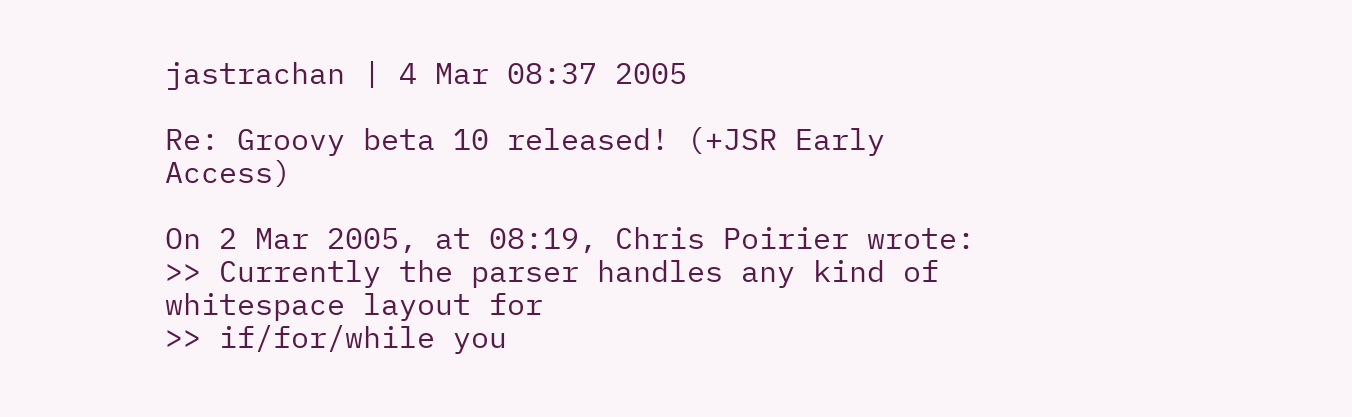jastrachan | 4 Mar 08:37 2005

Re: Groovy beta 10 released! (+JSR Early Access)

On 2 Mar 2005, at 08:19, Chris Poirier wrote:
>> Currently the parser handles any kind of whitespace layout for
>> if/for/while you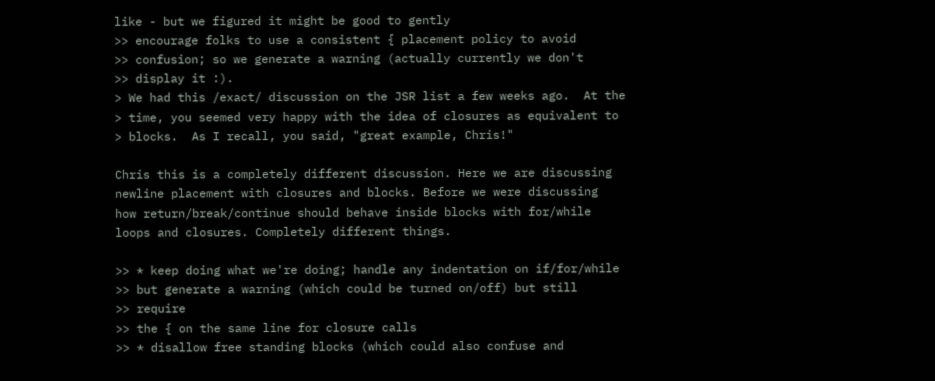like - but we figured it might be good to gently
>> encourage folks to use a consistent { placement policy to avoid
>> confusion; so we generate a warning (actually currently we don't
>> display it :).
> We had this /exact/ discussion on the JSR list a few weeks ago.  At the
> time, you seemed very happy with the idea of closures as equivalent to
> blocks.  As I recall, you said, "great example, Chris!"

Chris this is a completely different discussion. Here we are discussing
newline placement with closures and blocks. Before we were discussing
how return/break/continue should behave inside blocks with for/while
loops and closures. Completely different things.

>> * keep doing what we're doing; handle any indentation on if/for/while
>> but generate a warning (which could be turned on/off) but still
>> require
>> the { on the same line for closure calls
>> * disallow free standing blocks (which could also confuse and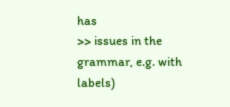has
>> issues in the grammar, e.g. with labels)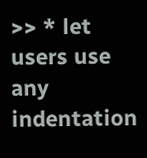>> * let users use any indentation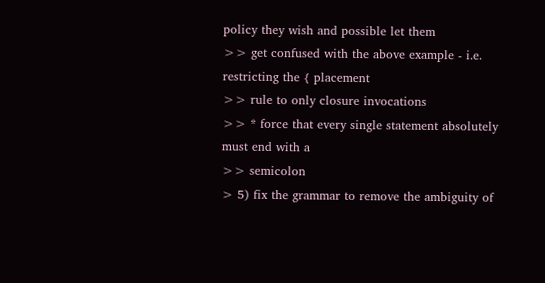policy they wish and possible let them
>> get confused with the above example - i.e. restricting the { placement
>> rule to only closure invocations
>> * force that every single statement absolutely must end with a
>> semicolon
> 5) fix the grammar to remove the ambiguity of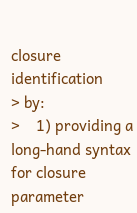closure identification
> by:
>    1) providing a long-hand syntax for closure parameter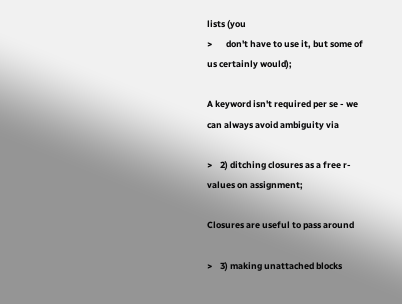lists (you
>       don't have to use it, but some of us certainly would);

A keyword isn't required per se - we can always avoid ambiguity via

>    2) ditching closures as a free r-values on assignment;

Closures are useful to pass around

>    3) making unattached blocks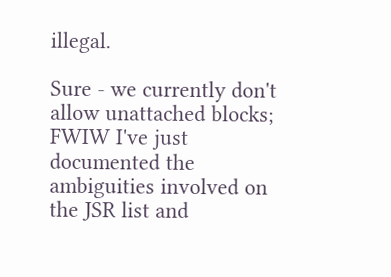illegal.

Sure - we currently don't allow unattached blocks; FWIW I've just
documented the ambiguities involved on the JSR list and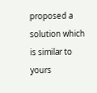proposed a
solution which is similar to yours